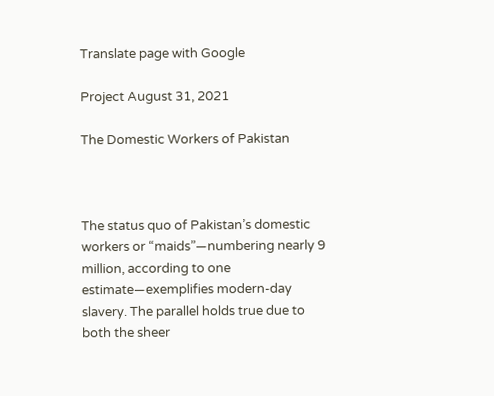Translate page with Google

Project August 31, 2021

The Domestic Workers of Pakistan



The status quo of Pakistan’s domestic workers or “maids”—numbering nearly 9 million, according to one estimate—exemplifies modern-day slavery. The parallel holds true due to both the sheer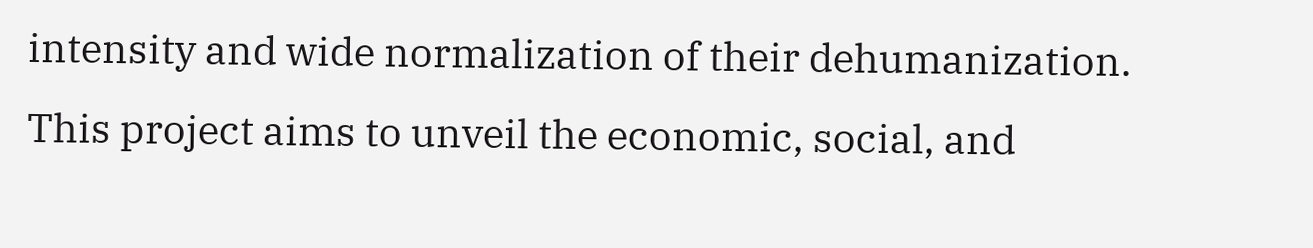intensity and wide normalization of their dehumanization. This project aims to unveil the economic, social, and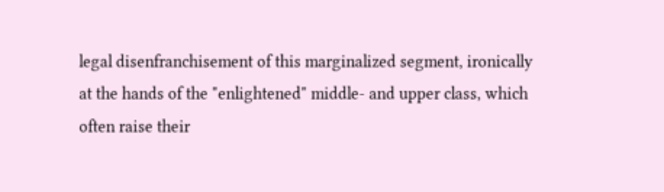legal disenfranchisement of this marginalized segment, ironically at the hands of the "enlightened" middle- and upper class, which often raise their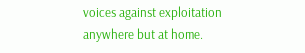voices against exploitation anywhere but at home.